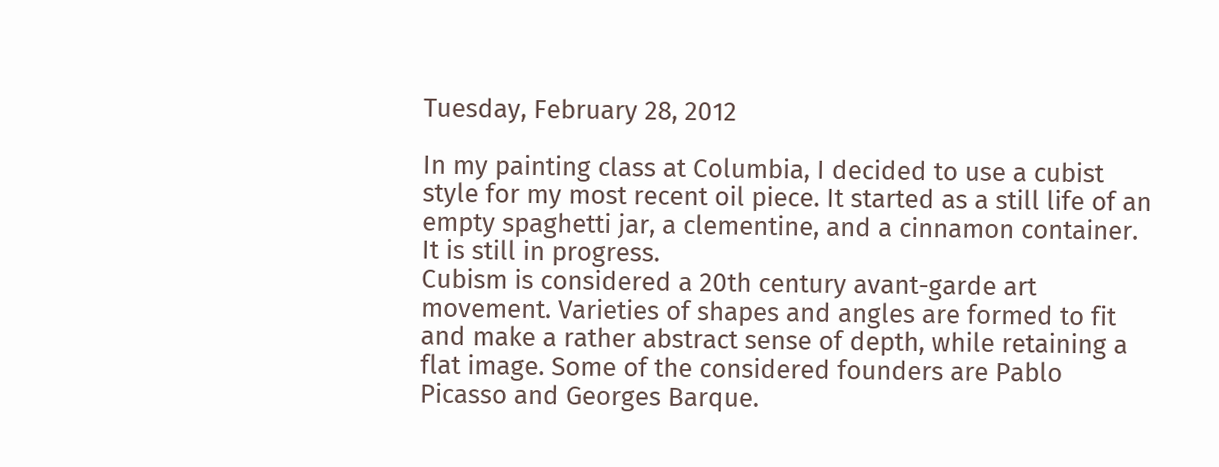Tuesday, February 28, 2012

In my painting class at Columbia, I decided to use a cubist style for my most recent oil piece. It started as a still life of an empty spaghetti jar, a clementine, and a cinnamon container. It is still in progress.
Cubism is considered a 20th century avant-garde art movement. Varieties of shapes and angles are formed to fit and make a rather abstract sense of depth, while retaining a flat image. Some of the considered founders are Pablo Picasso and Georges Barque.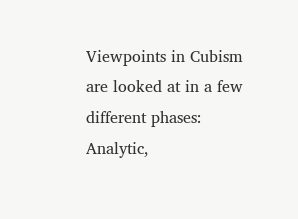Viewpoints in Cubism are looked at in a few different phases: Analytic,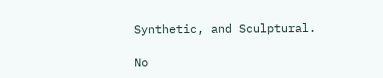Synthetic, and Sculptural.

No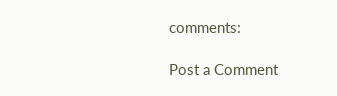comments:

Post a Comment